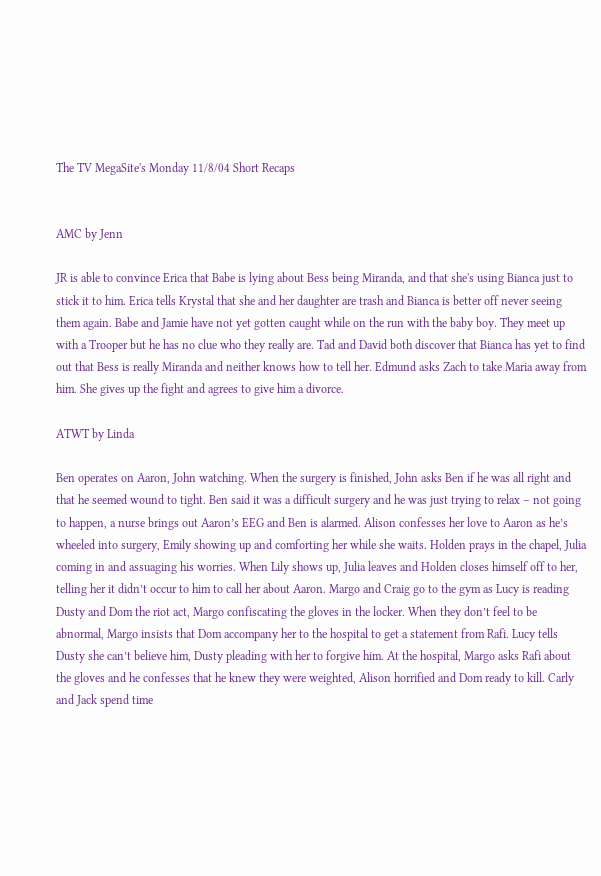The TV MegaSite's Monday 11/8/04 Short Recaps


AMC by Jenn

JR is able to convince Erica that Babe is lying about Bess being Miranda, and that she's using Bianca just to stick it to him. Erica tells Krystal that she and her daughter are trash and Bianca is better off never seeing them again. Babe and Jamie have not yet gotten caught while on the run with the baby boy. They meet up with a Trooper but he has no clue who they really are. Tad and David both discover that Bianca has yet to find out that Bess is really Miranda and neither knows how to tell her. Edmund asks Zach to take Maria away from him. She gives up the fight and agrees to give him a divorce.

ATWT by Linda

Ben operates on Aaron, John watching. When the surgery is finished, John asks Ben if he was all right and that he seemed wound to tight. Ben said it was a difficult surgery and he was just trying to relax – not going to happen, a nurse brings out Aaron’s EEG and Ben is alarmed. Alison confesses her love to Aaron as he’s wheeled into surgery, Emily showing up and comforting her while she waits. Holden prays in the chapel, Julia coming in and assuaging his worries. When Lily shows up, Julia leaves and Holden closes himself off to her, telling her it didn’t occur to him to call her about Aaron. Margo and Craig go to the gym as Lucy is reading Dusty and Dom the riot act, Margo confiscating the gloves in the locker. When they don’t feel to be abnormal, Margo insists that Dom accompany her to the hospital to get a statement from Rafi. Lucy tells Dusty she can’t believe him, Dusty pleading with her to forgive him. At the hospital, Margo asks Rafi about the gloves and he confesses that he knew they were weighted, Alison horrified and Dom ready to kill. Carly and Jack spend time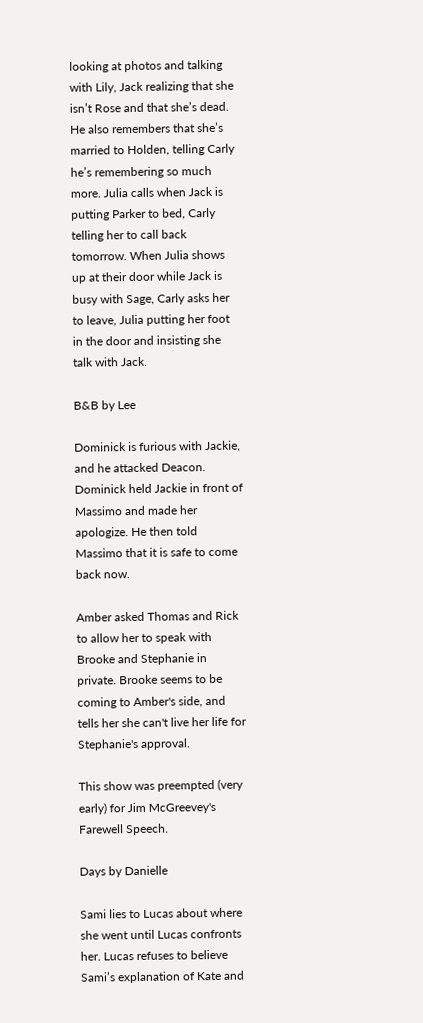looking at photos and talking with Lily, Jack realizing that she isn’t Rose and that she’s dead. He also remembers that she’s married to Holden, telling Carly he’s remembering so much more. Julia calls when Jack is putting Parker to bed, Carly telling her to call back tomorrow. When Julia shows up at their door while Jack is busy with Sage, Carly asks her to leave, Julia putting her foot in the door and insisting she talk with Jack.

B&B by Lee

Dominick is furious with Jackie, and he attacked Deacon. Dominick held Jackie in front of Massimo and made her apologize. He then told Massimo that it is safe to come back now.

Amber asked Thomas and Rick to allow her to speak with Brooke and Stephanie in private. Brooke seems to be coming to Amber's side, and tells her she can't live her life for Stephanie's approval.

This show was preempted (very early) for Jim McGreevey's Farewell Speech.

Days by Danielle

Sami lies to Lucas about where she went until Lucas confronts her. Lucas refuses to believe Sami’s explanation of Kate and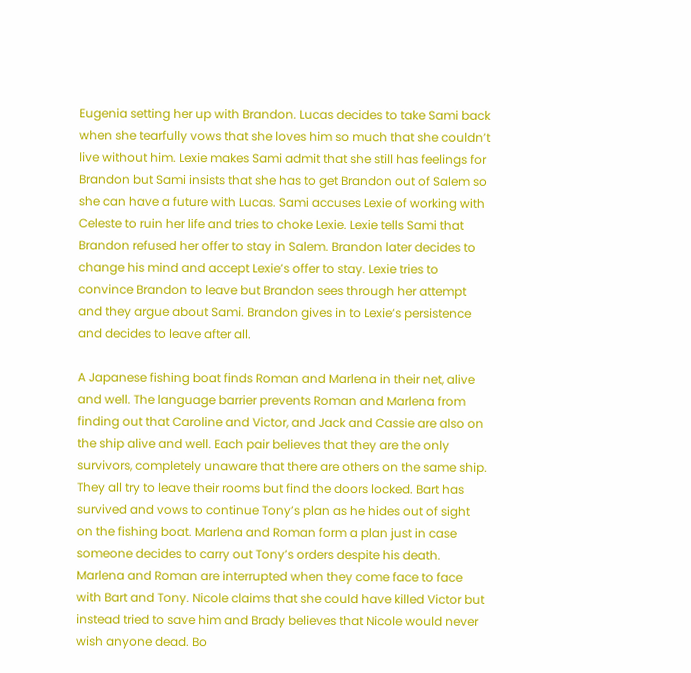Eugenia setting her up with Brandon. Lucas decides to take Sami back when she tearfully vows that she loves him so much that she couldn’t live without him. Lexie makes Sami admit that she still has feelings for Brandon but Sami insists that she has to get Brandon out of Salem so she can have a future with Lucas. Sami accuses Lexie of working with Celeste to ruin her life and tries to choke Lexie. Lexie tells Sami that Brandon refused her offer to stay in Salem. Brandon later decides to change his mind and accept Lexie’s offer to stay. Lexie tries to convince Brandon to leave but Brandon sees through her attempt and they argue about Sami. Brandon gives in to Lexie’s persistence and decides to leave after all.

A Japanese fishing boat finds Roman and Marlena in their net, alive and well. The language barrier prevents Roman and Marlena from finding out that Caroline and Victor, and Jack and Cassie are also on the ship alive and well. Each pair believes that they are the only survivors, completely unaware that there are others on the same ship. They all try to leave their rooms but find the doors locked. Bart has survived and vows to continue Tony’s plan as he hides out of sight on the fishing boat. Marlena and Roman form a plan just in case someone decides to carry out Tony’s orders despite his death. Marlena and Roman are interrupted when they come face to face with Bart and Tony. Nicole claims that she could have killed Victor but instead tried to save him and Brady believes that Nicole would never wish anyone dead. Bo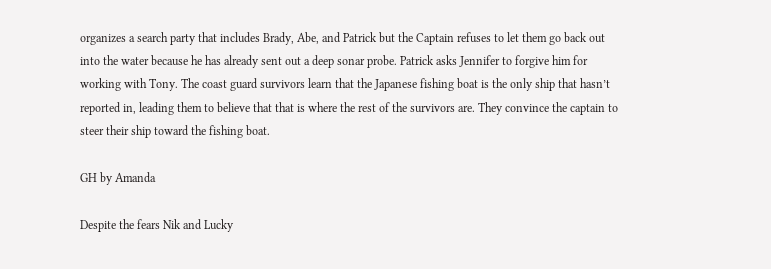organizes a search party that includes Brady, Abe, and Patrick but the Captain refuses to let them go back out into the water because he has already sent out a deep sonar probe. Patrick asks Jennifer to forgive him for working with Tony. The coast guard survivors learn that the Japanese fishing boat is the only ship that hasn’t reported in, leading them to believe that that is where the rest of the survivors are. They convince the captain to steer their ship toward the fishing boat.

GH by Amanda

Despite the fears Nik and Lucky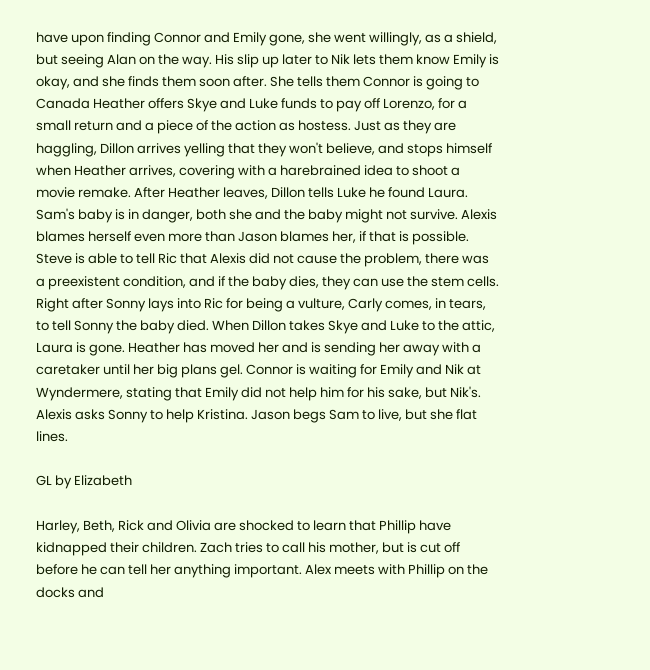have upon finding Connor and Emily gone, she went willingly, as a shield, but seeing Alan on the way. His slip up later to Nik lets them know Emily is okay, and she finds them soon after. She tells them Connor is going to Canada Heather offers Skye and Luke funds to pay off Lorenzo, for a small return and a piece of the action as hostess. Just as they are haggling, Dillon arrives yelling that they won't believe, and stops himself when Heather arrives, covering with a harebrained idea to shoot a movie remake. After Heather leaves, Dillon tells Luke he found Laura. Sam's baby is in danger, both she and the baby might not survive. Alexis blames herself even more than Jason blames her, if that is possible. Steve is able to tell Ric that Alexis did not cause the problem, there was a preexistent condition, and if the baby dies, they can use the stem cells. Right after Sonny lays into Ric for being a vulture, Carly comes, in tears, to tell Sonny the baby died. When Dillon takes Skye and Luke to the attic, Laura is gone. Heather has moved her and is sending her away with a caretaker until her big plans gel. Connor is waiting for Emily and Nik at Wyndermere, stating that Emily did not help him for his sake, but Nik's. Alexis asks Sonny to help Kristina. Jason begs Sam to live, but she flat lines.

GL by Elizabeth

Harley, Beth, Rick and Olivia are shocked to learn that Phillip have kidnapped their children. Zach tries to call his mother, but is cut off before he can tell her anything important. Alex meets with Phillip on the docks and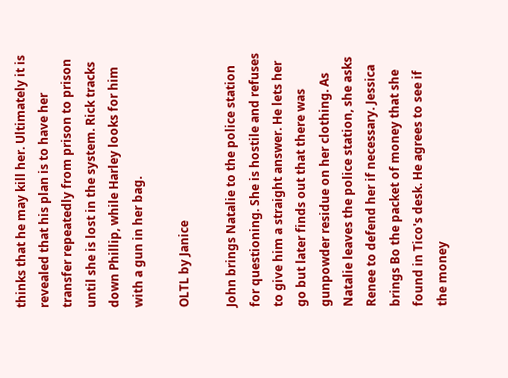thinks that he may kill her. Ultimately it is revealed that his plan is to have her transfer repeatedly from prison to prison until she is lost in the system. Rick tracks down Phillip, while Harley looks for him with a gun in her bag.

OLTL by Janice

John brings Natalie to the police station for questioning. She is hostile and refuses to give him a straight answer. He lets her go but later finds out that there was gunpowder residue on her clothing. As Natalie leaves the police station, she asks Renee to defend her if necessary. Jessica brings Bo the packet of money that she found in Tico's desk. He agrees to see if the money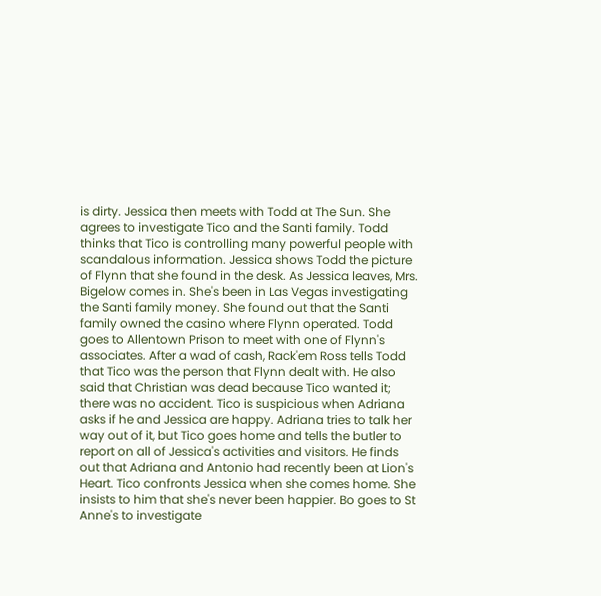is dirty. Jessica then meets with Todd at The Sun. She agrees to investigate Tico and the Santi family. Todd thinks that Tico is controlling many powerful people with scandalous information. Jessica shows Todd the picture of Flynn that she found in the desk. As Jessica leaves, Mrs. Bigelow comes in. She's been in Las Vegas investigating the Santi family money. She found out that the Santi family owned the casino where Flynn operated. Todd goes to Allentown Prison to meet with one of Flynn's associates. After a wad of cash, Rack'em Ross tells Todd that Tico was the person that Flynn dealt with. He also said that Christian was dead because Tico wanted it; there was no accident. Tico is suspicious when Adriana asks if he and Jessica are happy. Adriana tries to talk her way out of it, but Tico goes home and tells the butler to report on all of Jessica's activities and visitors. He finds out that Adriana and Antonio had recently been at Lion's Heart. Tico confronts Jessica when she comes home. She insists to him that she's never been happier. Bo goes to St Anne's to investigate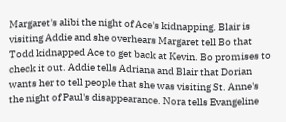Margaret's alibi the night of Ace's kidnapping. Blair is visiting Addie and she overhears Margaret tell Bo that Todd kidnapped Ace to get back at Kevin. Bo promises to check it out. Addie tells Adriana and Blair that Dorian wants her to tell people that she was visiting St. Anne's the night of Paul's disappearance. Nora tells Evangeline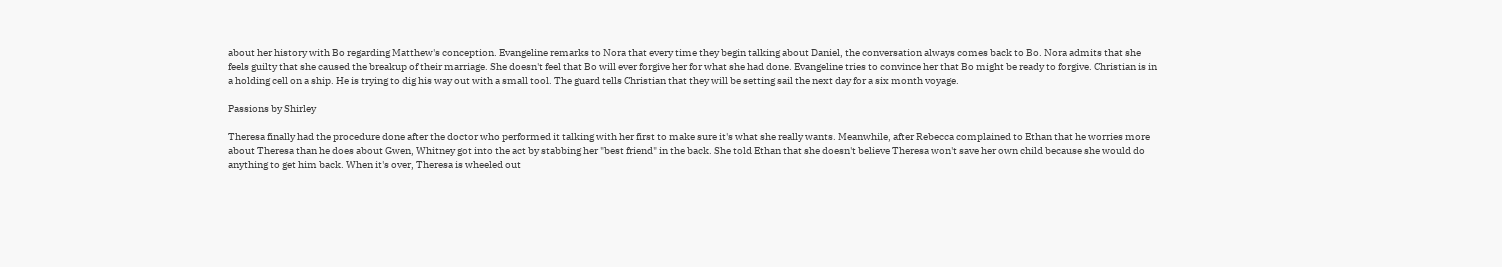about her history with Bo regarding Matthew's conception. Evangeline remarks to Nora that every time they begin talking about Daniel, the conversation always comes back to Bo. Nora admits that she feels guilty that she caused the breakup of their marriage. She doesn't feel that Bo will ever forgive her for what she had done. Evangeline tries to convince her that Bo might be ready to forgive. Christian is in a holding cell on a ship. He is trying to dig his way out with a small tool. The guard tells Christian that they will be setting sail the next day for a six month voyage.

Passions by Shirley

Theresa finally had the procedure done after the doctor who performed it talking with her first to make sure it's what she really wants. Meanwhile, after Rebecca complained to Ethan that he worries more about Theresa than he does about Gwen, Whitney got into the act by stabbing her "best friend" in the back. She told Ethan that she doesn't believe Theresa won't save her own child because she would do anything to get him back. When it's over, Theresa is wheeled out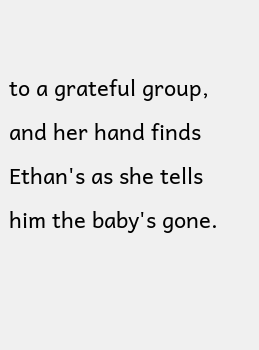to a grateful group, and her hand finds Ethan's as she tells him the baby's gone.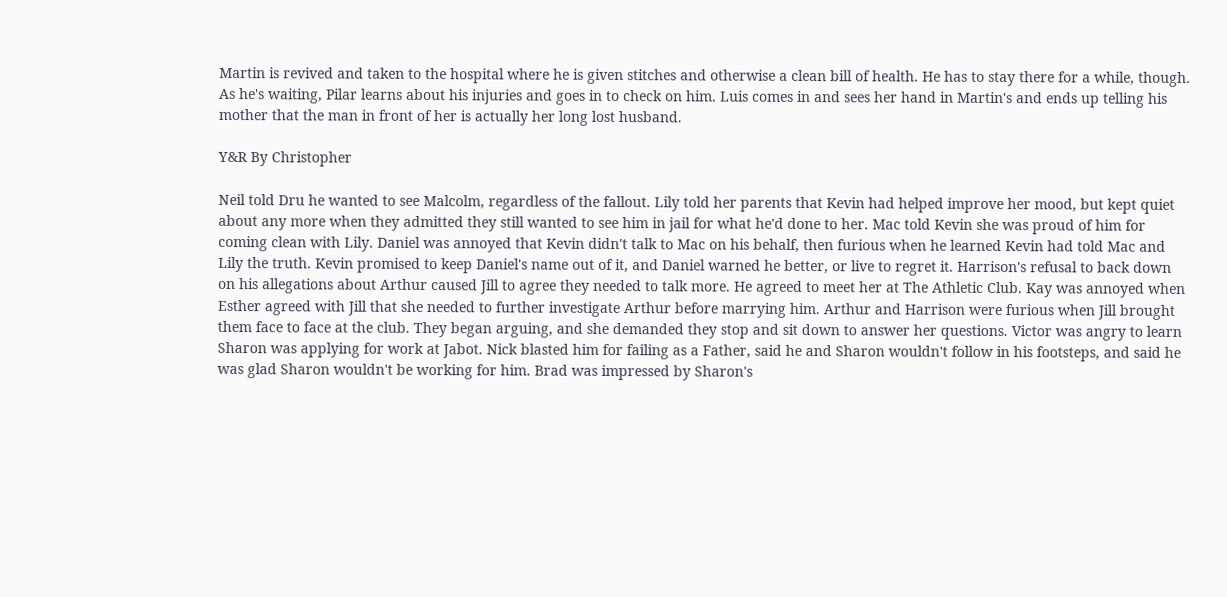Martin is revived and taken to the hospital where he is given stitches and otherwise a clean bill of health. He has to stay there for a while, though. As he's waiting, Pilar learns about his injuries and goes in to check on him. Luis comes in and sees her hand in Martin's and ends up telling his mother that the man in front of her is actually her long lost husband.

Y&R By Christopher

Neil told Dru he wanted to see Malcolm, regardless of the fallout. Lily told her parents that Kevin had helped improve her mood, but kept quiet about any more when they admitted they still wanted to see him in jail for what he'd done to her. Mac told Kevin she was proud of him for coming clean with Lily. Daniel was annoyed that Kevin didn't talk to Mac on his behalf, then furious when he learned Kevin had told Mac and Lily the truth. Kevin promised to keep Daniel's name out of it, and Daniel warned he better, or live to regret it. Harrison's refusal to back down on his allegations about Arthur caused Jill to agree they needed to talk more. He agreed to meet her at The Athletic Club. Kay was annoyed when Esther agreed with Jill that she needed to further investigate Arthur before marrying him. Arthur and Harrison were furious when Jill brought them face to face at the club. They began arguing, and she demanded they stop and sit down to answer her questions. Victor was angry to learn Sharon was applying for work at Jabot. Nick blasted him for failing as a Father, said he and Sharon wouldn't follow in his footsteps, and said he was glad Sharon wouldn't be working for him. Brad was impressed by Sharon's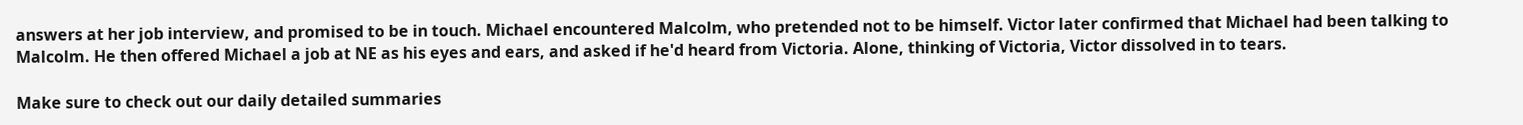answers at her job interview, and promised to be in touch. Michael encountered Malcolm, who pretended not to be himself. Victor later confirmed that Michael had been talking to Malcolm. He then offered Michael a job at NE as his eyes and ears, and asked if he'd heard from Victoria. Alone, thinking of Victoria, Victor dissolved in to tears.

Make sure to check out our daily detailed summaries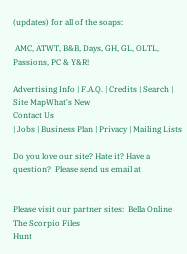(updates) for all of the soaps:

 AMC, ATWT, B&B, Days, GH, GL, OLTL, Passions, PC & Y&R!

Advertising Info | F.A.Q. | Credits | Search | Site MapWhat's New
Contact Us
| Jobs | Business Plan | Privacy | Mailing Lists

Do you love our site? Hate it? Have a question?  Please send us email at


Please visit our partner sites:  Bella Online
The Scorpio Files
Hunt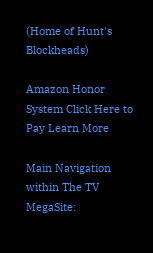(Home of Hunt's Blockheads)

Amazon Honor System Click Here to Pay Learn More

Main Navigation within The TV MegaSite: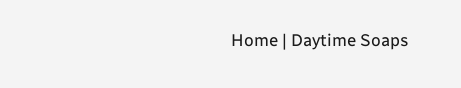Home | Daytime Soaps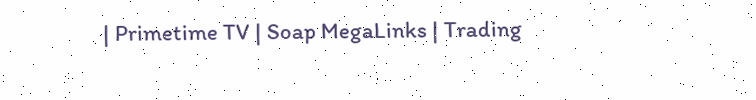| Primetime TV | Soap MegaLinks | Trading